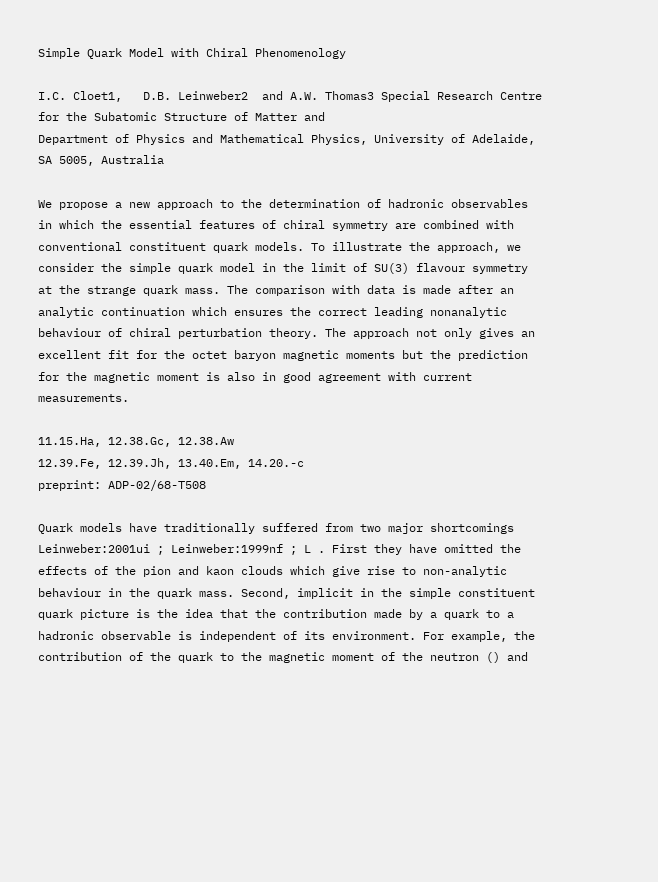Simple Quark Model with Chiral Phenomenology

I.C. Cloet1,   D.B. Leinweber2  and A.W. Thomas3 Special Research Centre for the Subatomic Structure of Matter and
Department of Physics and Mathematical Physics, University of Adelaide, SA 5005, Australia

We propose a new approach to the determination of hadronic observables in which the essential features of chiral symmetry are combined with conventional constituent quark models. To illustrate the approach, we consider the simple quark model in the limit of SU(3) flavour symmetry at the strange quark mass. The comparison with data is made after an analytic continuation which ensures the correct leading nonanalytic behaviour of chiral perturbation theory. The approach not only gives an excellent fit for the octet baryon magnetic moments but the prediction for the magnetic moment is also in good agreement with current measurements.

11.15.Ha, 12.38.Gc, 12.38.Aw
12.39.Fe, 12.39.Jh, 13.40.Em, 14.20.-c
preprint: ADP-02/68-T508

Quark models have traditionally suffered from two major shortcomings Leinweber:2001ui ; Leinweber:1999nf ; L . First they have omitted the effects of the pion and kaon clouds which give rise to non-analytic behaviour in the quark mass. Second, implicit in the simple constituent quark picture is the idea that the contribution made by a quark to a hadronic observable is independent of its environment. For example, the contribution of the quark to the magnetic moment of the neutron () and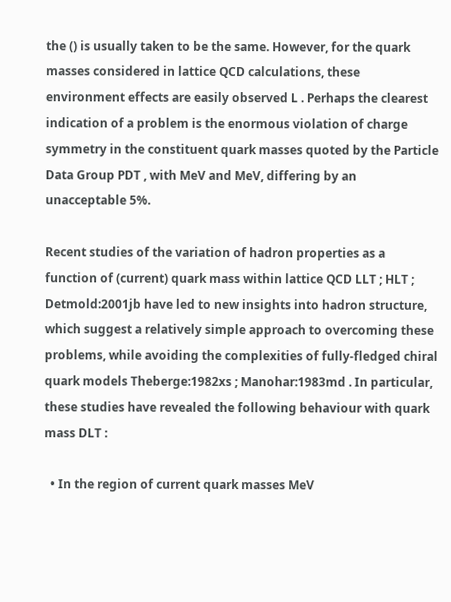the () is usually taken to be the same. However, for the quark masses considered in lattice QCD calculations, these environment effects are easily observed L . Perhaps the clearest indication of a problem is the enormous violation of charge symmetry in the constituent quark masses quoted by the Particle Data Group PDT , with MeV and MeV, differing by an unacceptable 5%.

Recent studies of the variation of hadron properties as a function of (current) quark mass within lattice QCD LLT ; HLT ; Detmold:2001jb have led to new insights into hadron structure, which suggest a relatively simple approach to overcoming these problems, while avoiding the complexities of fully-fledged chiral quark models Theberge:1982xs ; Manohar:1983md . In particular, these studies have revealed the following behaviour with quark mass DLT :

  • In the region of current quark masses MeV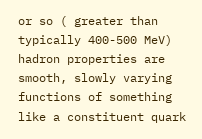or so ( greater than typically 400-500 MeV) hadron properties are smooth, slowly varying functions of something like a constituent quark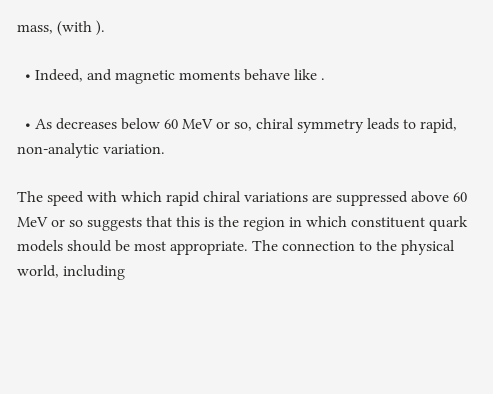mass, (with ).

  • Indeed, and magnetic moments behave like .

  • As decreases below 60 MeV or so, chiral symmetry leads to rapid, non-analytic variation.

The speed with which rapid chiral variations are suppressed above 60 MeV or so suggests that this is the region in which constituent quark models should be most appropriate. The connection to the physical world, including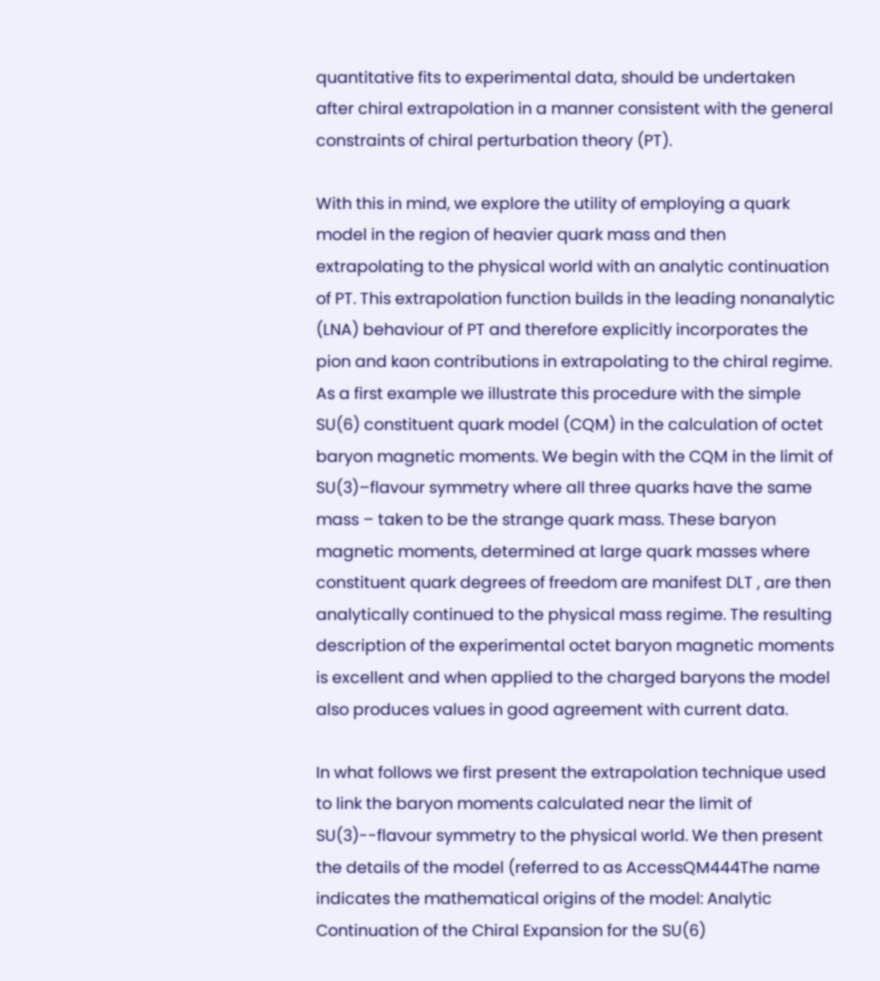quantitative fits to experimental data, should be undertaken after chiral extrapolation in a manner consistent with the general constraints of chiral perturbation theory (PT).

With this in mind, we explore the utility of employing a quark model in the region of heavier quark mass and then extrapolating to the physical world with an analytic continuation of PT. This extrapolation function builds in the leading nonanalytic (LNA) behaviour of PT and therefore explicitly incorporates the pion and kaon contributions in extrapolating to the chiral regime. As a first example we illustrate this procedure with the simple SU(6) constituent quark model (CQM) in the calculation of octet baryon magnetic moments. We begin with the CQM in the limit of SU(3)–flavour symmetry where all three quarks have the same mass – taken to be the strange quark mass. These baryon magnetic moments, determined at large quark masses where constituent quark degrees of freedom are manifest DLT , are then analytically continued to the physical mass regime. The resulting description of the experimental octet baryon magnetic moments is excellent and when applied to the charged baryons the model also produces values in good agreement with current data.

In what follows we first present the extrapolation technique used to link the baryon moments calculated near the limit of SU(3)--flavour symmetry to the physical world. We then present the details of the model (referred to as AccessQM444The name indicates the mathematical origins of the model: Analytic Continuation of the Chiral Expansion for the SU(6)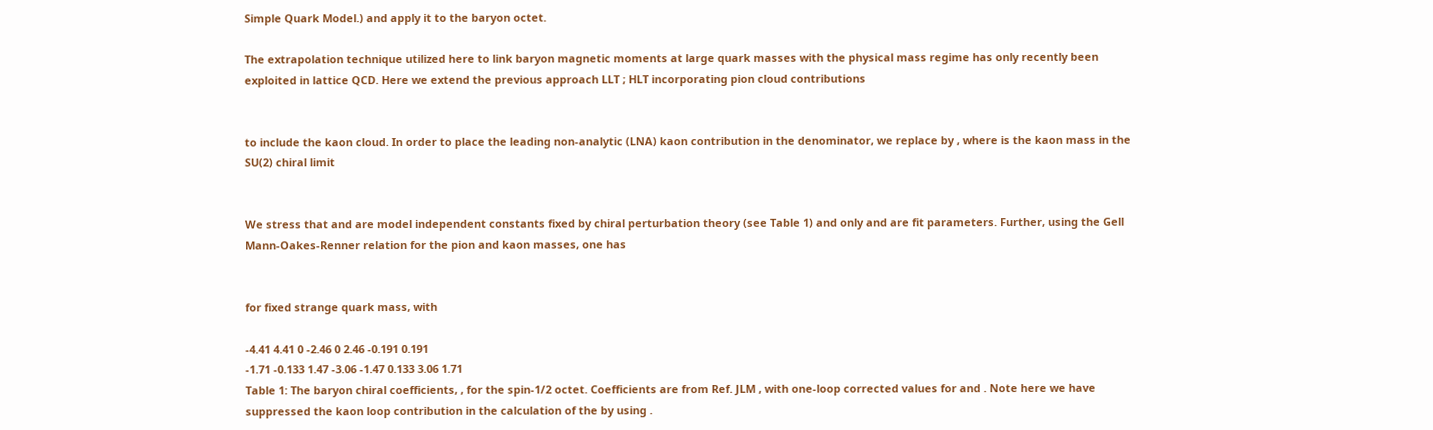Simple Quark Model.) and apply it to the baryon octet.

The extrapolation technique utilized here to link baryon magnetic moments at large quark masses with the physical mass regime has only recently been exploited in lattice QCD. Here we extend the previous approach LLT ; HLT incorporating pion cloud contributions


to include the kaon cloud. In order to place the leading non-analytic (LNA) kaon contribution in the denominator, we replace by , where is the kaon mass in the SU(2) chiral limit


We stress that and are model independent constants fixed by chiral perturbation theory (see Table 1) and only and are fit parameters. Further, using the Gell Mann-Oakes-Renner relation for the pion and kaon masses, one has


for fixed strange quark mass, with

-4.41 4.41 0 -2.46 0 2.46 -0.191 0.191
-1.71 -0.133 1.47 -3.06 -1.47 0.133 3.06 1.71
Table 1: The baryon chiral coefficients, , for the spin-1/2 octet. Coefficients are from Ref. JLM , with one-loop corrected values for and . Note here we have suppressed the kaon loop contribution in the calculation of the by using .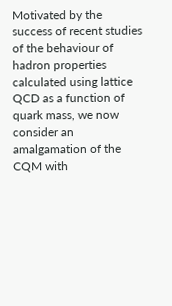Motivated by the success of recent studies of the behaviour of hadron properties calculated using lattice QCD as a function of quark mass, we now consider an amalgamation of the CQM with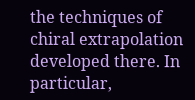the techniques of chiral extrapolation developed there. In particular,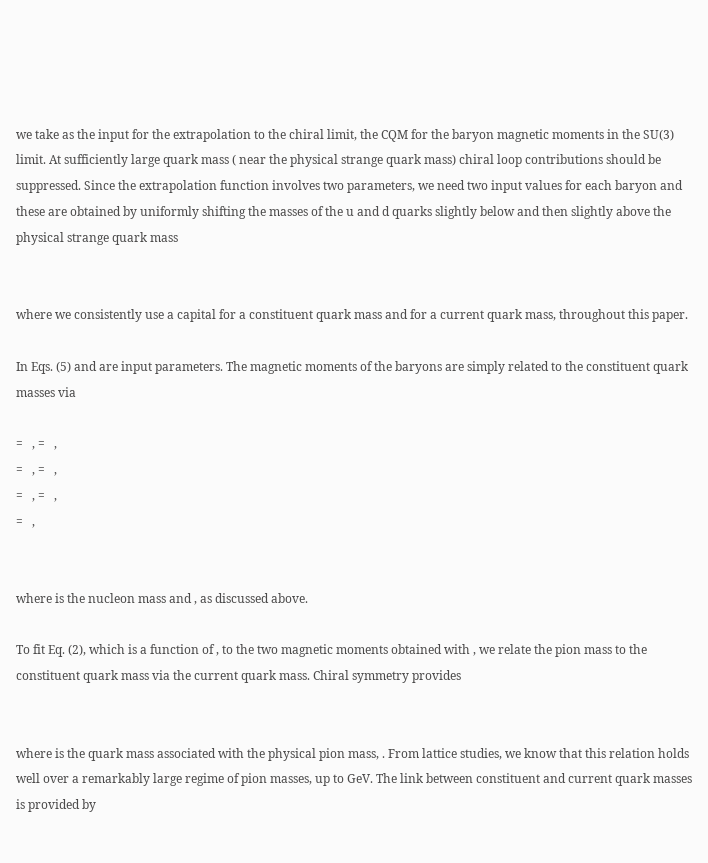we take as the input for the extrapolation to the chiral limit, the CQM for the baryon magnetic moments in the SU(3) limit. At sufficiently large quark mass ( near the physical strange quark mass) chiral loop contributions should be suppressed. Since the extrapolation function involves two parameters, we need two input values for each baryon and these are obtained by uniformly shifting the masses of the u and d quarks slightly below and then slightly above the physical strange quark mass


where we consistently use a capital for a constituent quark mass and for a current quark mass, throughout this paper.

In Eqs. (5) and are input parameters. The magnetic moments of the baryons are simply related to the constituent quark masses via

=   , =   ,
=   , =   ,
=   , =   ,
=   ,


where is the nucleon mass and , as discussed above.

To fit Eq. (2), which is a function of , to the two magnetic moments obtained with , we relate the pion mass to the constituent quark mass via the current quark mass. Chiral symmetry provides


where is the quark mass associated with the physical pion mass, . From lattice studies, we know that this relation holds well over a remarkably large regime of pion masses, up to GeV. The link between constituent and current quark masses is provided by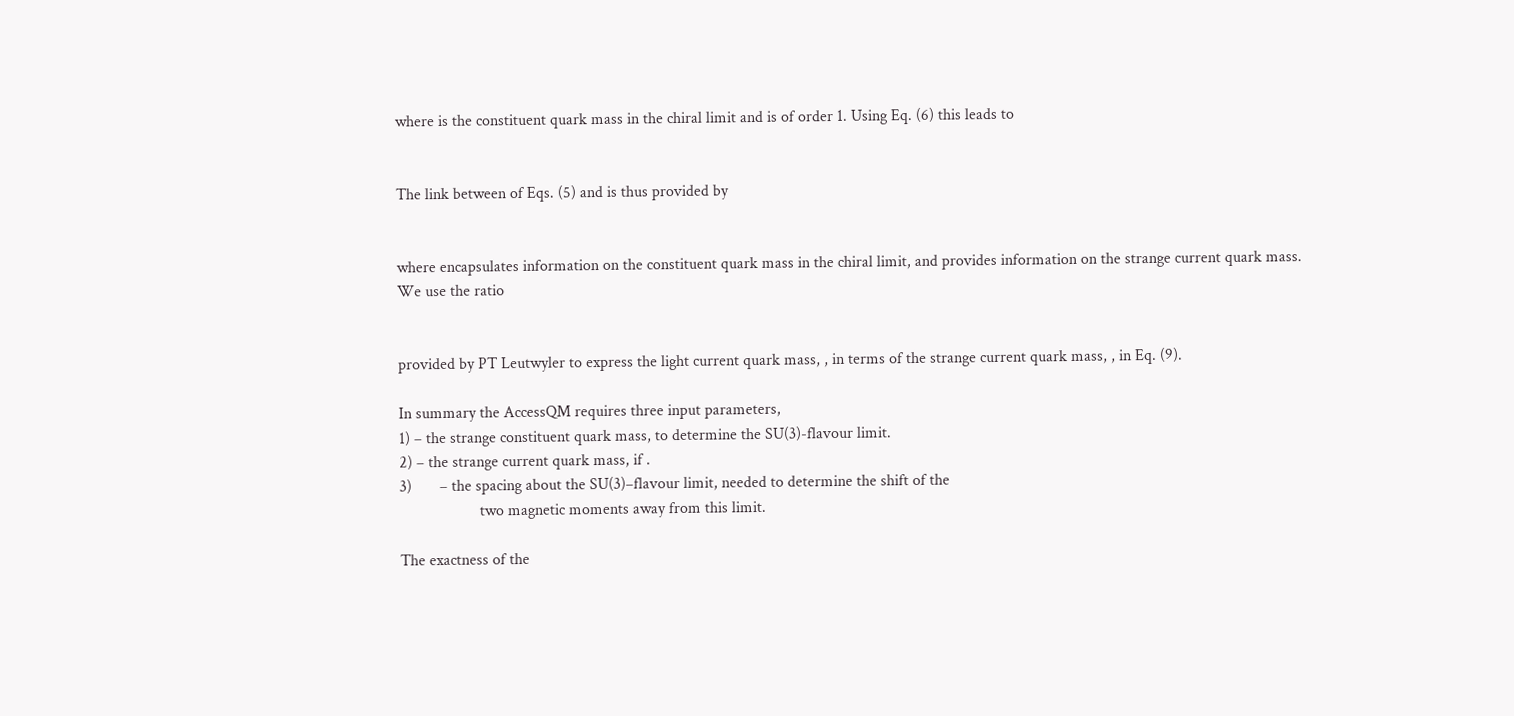where is the constituent quark mass in the chiral limit and is of order 1. Using Eq. (6) this leads to


The link between of Eqs. (5) and is thus provided by


where encapsulates information on the constituent quark mass in the chiral limit, and provides information on the strange current quark mass. We use the ratio


provided by PT Leutwyler to express the light current quark mass, , in terms of the strange current quark mass, , in Eq. (9).

In summary the AccessQM requires three input parameters,
1) – the strange constituent quark mass, to determine the SU(3)-flavour limit.
2) – the strange current quark mass, if .
3)       – the spacing about the SU(3)–flavour limit, needed to determine the shift of the
                    two magnetic moments away from this limit.

The exactness of the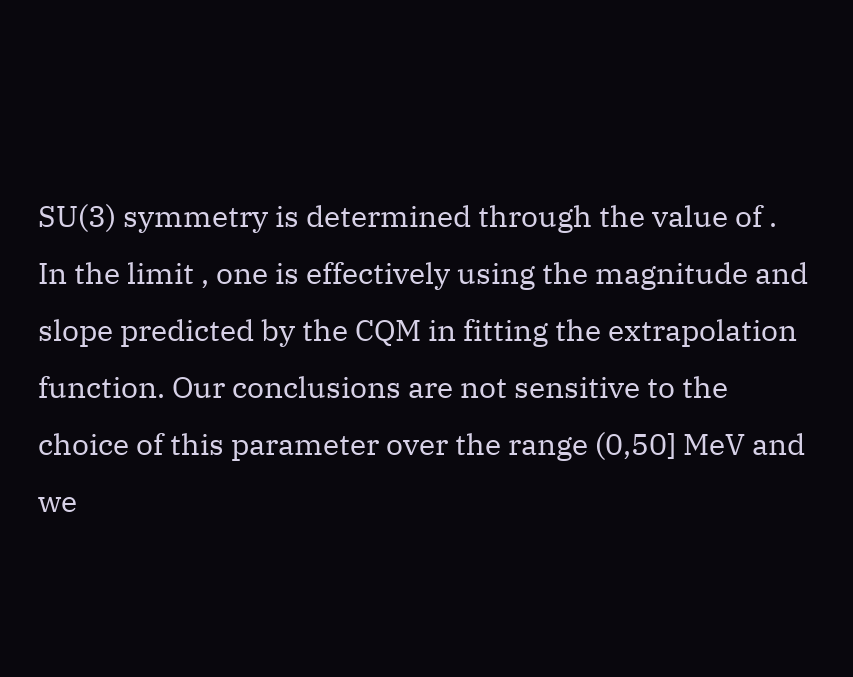SU(3) symmetry is determined through the value of . In the limit , one is effectively using the magnitude and slope predicted by the CQM in fitting the extrapolation function. Our conclusions are not sensitive to the choice of this parameter over the range (0,50] MeV and we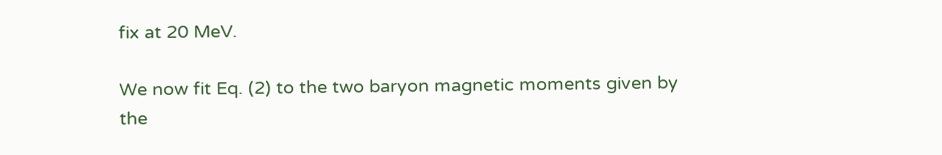fix at 20 MeV.

We now fit Eq. (2) to the two baryon magnetic moments given by the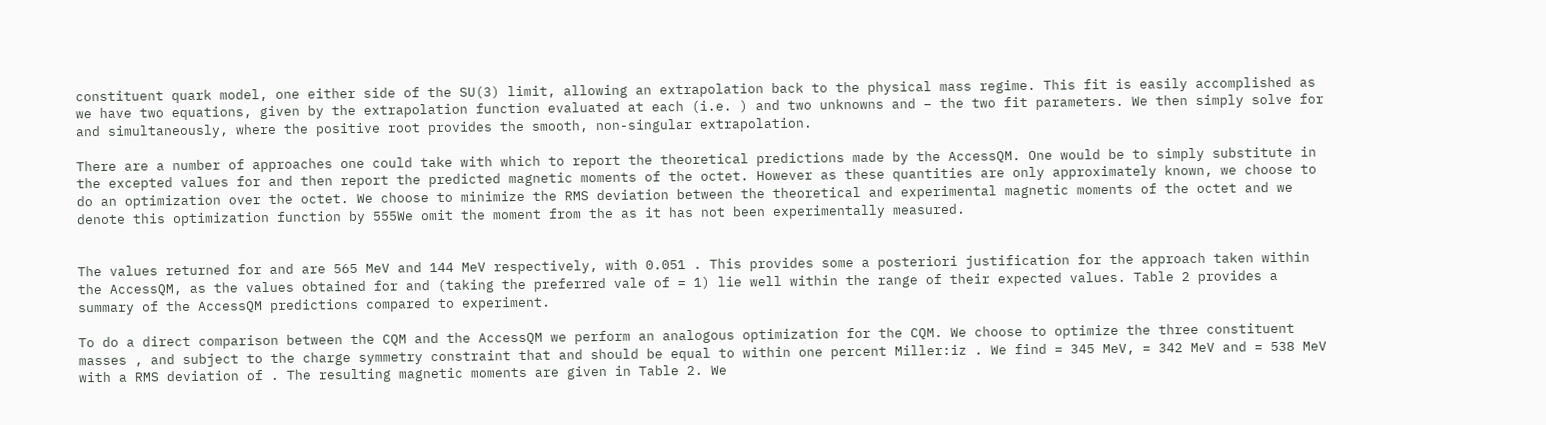constituent quark model, one either side of the SU(3) limit, allowing an extrapolation back to the physical mass regime. This fit is easily accomplished as we have two equations, given by the extrapolation function evaluated at each (i.e. ) and two unknowns and – the two fit parameters. We then simply solve for and simultaneously, where the positive root provides the smooth, non-singular extrapolation.

There are a number of approaches one could take with which to report the theoretical predictions made by the AccessQM. One would be to simply substitute in the excepted values for and then report the predicted magnetic moments of the octet. However as these quantities are only approximately known, we choose to do an optimization over the octet. We choose to minimize the RMS deviation between the theoretical and experimental magnetic moments of the octet and we denote this optimization function by 555We omit the moment from the as it has not been experimentally measured.


The values returned for and are 565 MeV and 144 MeV respectively, with 0.051 . This provides some a posteriori justification for the approach taken within the AccessQM, as the values obtained for and (taking the preferred vale of = 1) lie well within the range of their expected values. Table 2 provides a summary of the AccessQM predictions compared to experiment.

To do a direct comparison between the CQM and the AccessQM we perform an analogous optimization for the CQM. We choose to optimize the three constituent masses , and subject to the charge symmetry constraint that and should be equal to within one percent Miller:iz . We find = 345 MeV, = 342 MeV and = 538 MeV with a RMS deviation of . The resulting magnetic moments are given in Table 2. We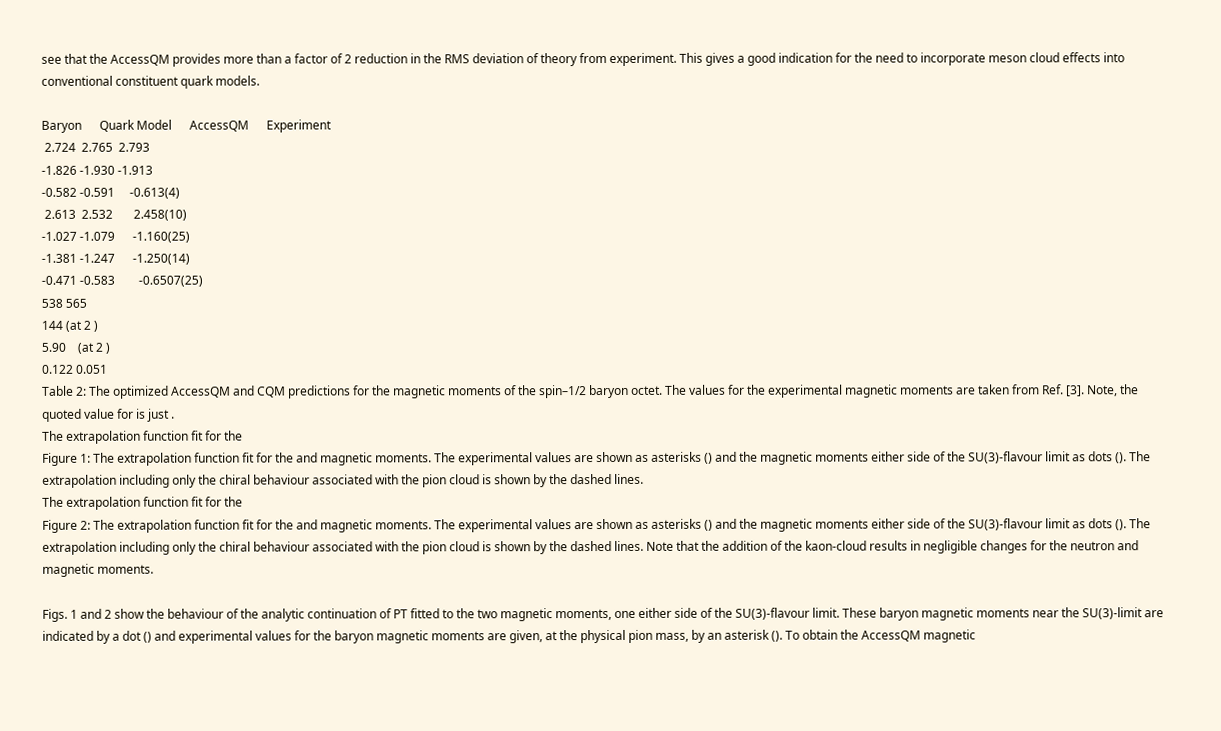see that the AccessQM provides more than a factor of 2 reduction in the RMS deviation of theory from experiment. This gives a good indication for the need to incorporate meson cloud effects into conventional constituent quark models.

Baryon      Quark Model      AccessQM      Experiment
 2.724  2.765  2.793
-1.826 -1.930 -1.913
-0.582 -0.591     -0.613(4)
 2.613  2.532       2.458(10)
-1.027 -1.079      -1.160(25)
-1.381 -1.247      -1.250(14)
-0.471 -0.583        -0.6507(25)
538 565
144 (at 2 )
5.90    (at 2 )
0.122 0.051
Table 2: The optimized AccessQM and CQM predictions for the magnetic moments of the spin–1/2 baryon octet. The values for the experimental magnetic moments are taken from Ref. [3]. Note, the quoted value for is just .
The extrapolation function fit for the
Figure 1: The extrapolation function fit for the and magnetic moments. The experimental values are shown as asterisks () and the magnetic moments either side of the SU(3)-flavour limit as dots (). The extrapolation including only the chiral behaviour associated with the pion cloud is shown by the dashed lines.
The extrapolation function fit for the
Figure 2: The extrapolation function fit for the and magnetic moments. The experimental values are shown as asterisks () and the magnetic moments either side of the SU(3)-flavour limit as dots (). The extrapolation including only the chiral behaviour associated with the pion cloud is shown by the dashed lines. Note that the addition of the kaon-cloud results in negligible changes for the neutron and magnetic moments.

Figs. 1 and 2 show the behaviour of the analytic continuation of PT fitted to the two magnetic moments, one either side of the SU(3)-flavour limit. These baryon magnetic moments near the SU(3)-limit are indicated by a dot () and experimental values for the baryon magnetic moments are given, at the physical pion mass, by an asterisk (). To obtain the AccessQM magnetic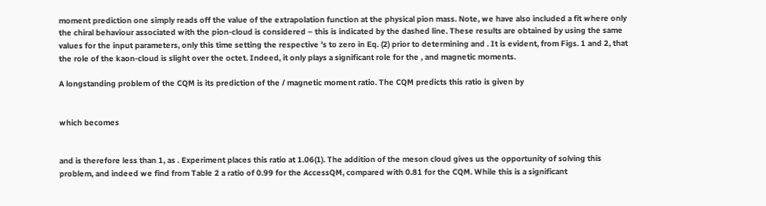moment prediction one simply reads off the value of the extrapolation function at the physical pion mass. Note, we have also included a fit where only the chiral behaviour associated with the pion-cloud is considered – this is indicated by the dashed line. These results are obtained by using the same values for the input parameters, only this time setting the respective ’s to zero in Eq. (2) prior to determining and . It is evident, from Figs. 1 and 2, that the role of the kaon-cloud is slight over the octet. Indeed, it only plays a significant role for the , and magnetic moments.

A longstanding problem of the CQM is its prediction of the / magnetic moment ratio. The CQM predicts this ratio is given by


which becomes


and is therefore less than 1, as . Experiment places this ratio at 1.06(1). The addition of the meson cloud gives us the opportunity of solving this problem, and indeed we find from Table 2 a ratio of 0.99 for the AccessQM, compared with 0.81 for the CQM. While this is a significant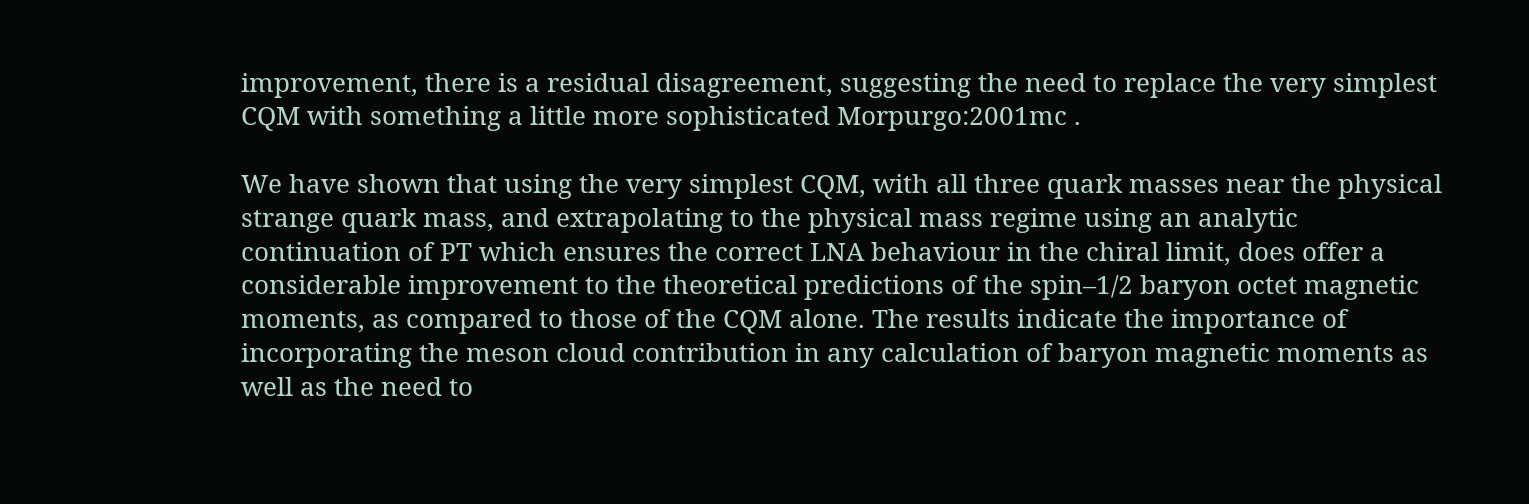improvement, there is a residual disagreement, suggesting the need to replace the very simplest CQM with something a little more sophisticated Morpurgo:2001mc .

We have shown that using the very simplest CQM, with all three quark masses near the physical strange quark mass, and extrapolating to the physical mass regime using an analytic continuation of PT which ensures the correct LNA behaviour in the chiral limit, does offer a considerable improvement to the theoretical predictions of the spin–1/2 baryon octet magnetic moments, as compared to those of the CQM alone. The results indicate the importance of incorporating the meson cloud contribution in any calculation of baryon magnetic moments as well as the need to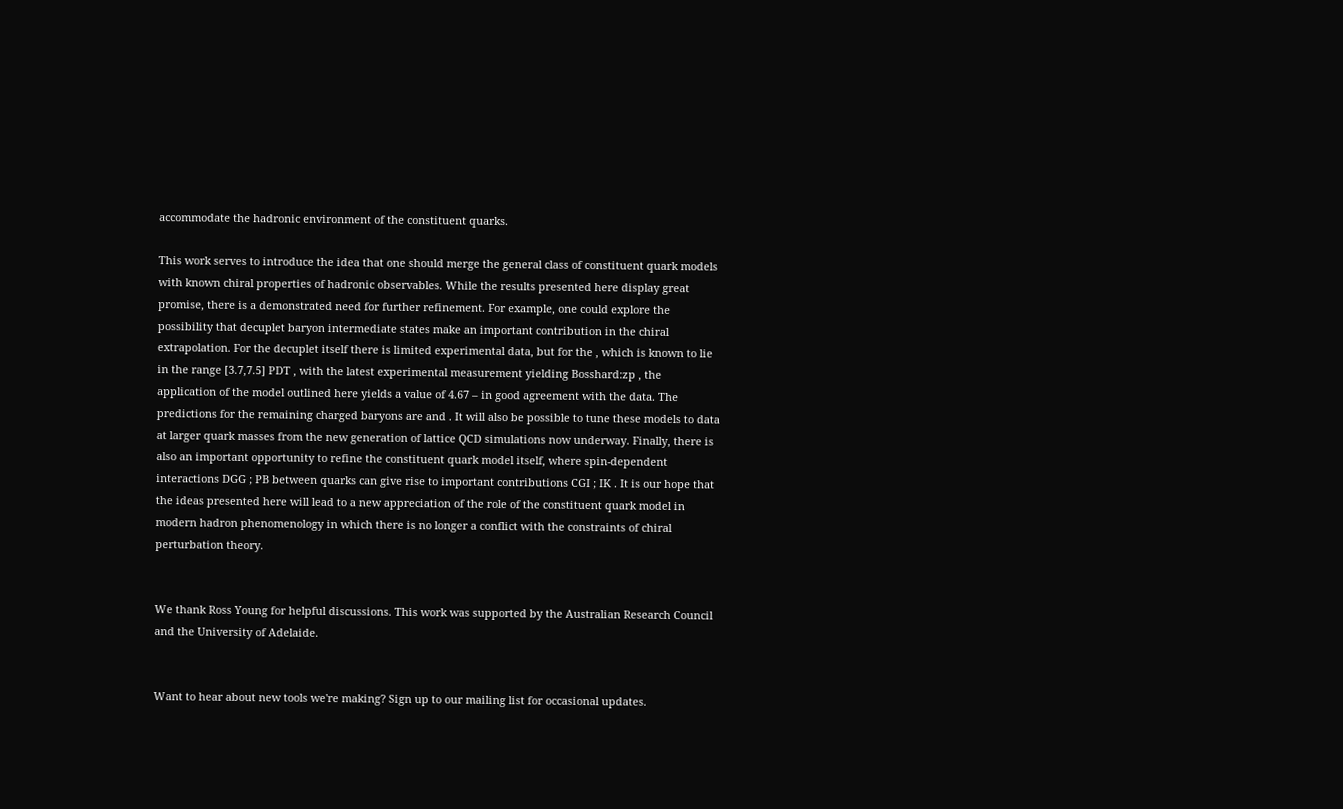accommodate the hadronic environment of the constituent quarks.

This work serves to introduce the idea that one should merge the general class of constituent quark models with known chiral properties of hadronic observables. While the results presented here display great promise, there is a demonstrated need for further refinement. For example, one could explore the possibility that decuplet baryon intermediate states make an important contribution in the chiral extrapolation. For the decuplet itself there is limited experimental data, but for the , which is known to lie in the range [3.7,7.5] PDT , with the latest experimental measurement yielding Bosshard:zp , the application of the model outlined here yields a value of 4.67 – in good agreement with the data. The predictions for the remaining charged baryons are and . It will also be possible to tune these models to data at larger quark masses from the new generation of lattice QCD simulations now underway. Finally, there is also an important opportunity to refine the constituent quark model itself, where spin-dependent interactions DGG ; PB between quarks can give rise to important contributions CGI ; IK . It is our hope that the ideas presented here will lead to a new appreciation of the role of the constituent quark model in modern hadron phenomenology in which there is no longer a conflict with the constraints of chiral perturbation theory.


We thank Ross Young for helpful discussions. This work was supported by the Australian Research Council and the University of Adelaide.


Want to hear about new tools we're making? Sign up to our mailing list for occasional updates.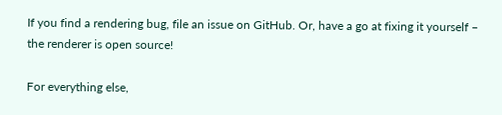If you find a rendering bug, file an issue on GitHub. Or, have a go at fixing it yourself – the renderer is open source!

For everything else,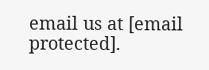email us at [email protected].